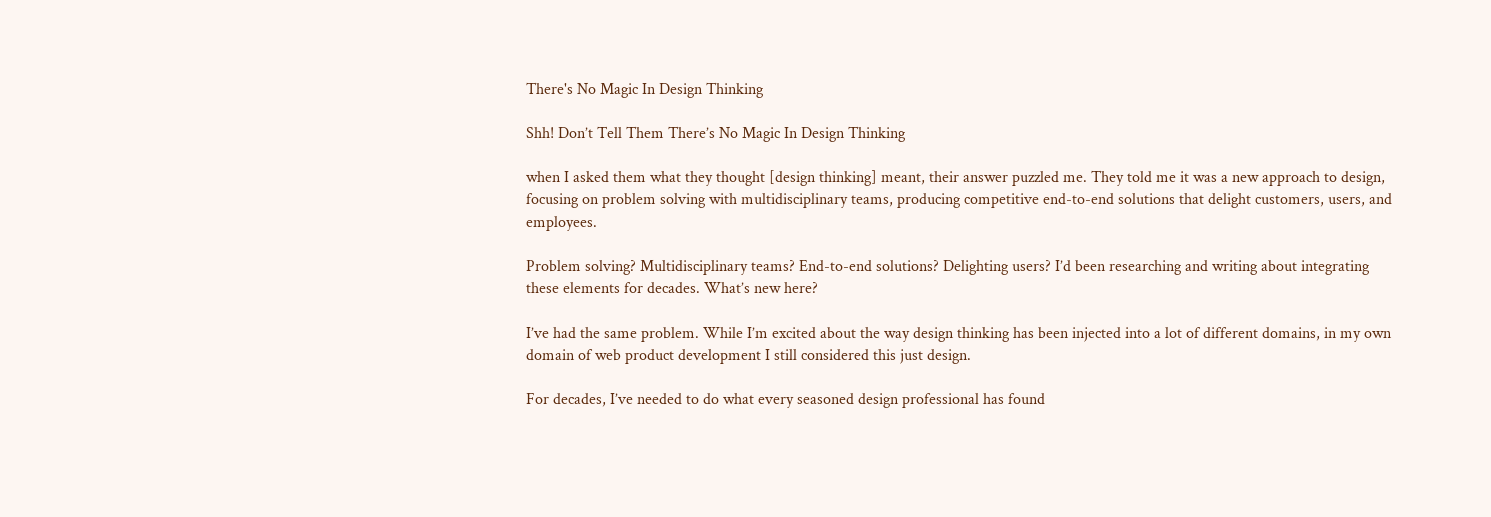There's No Magic In Design Thinking

Shh! Don’t Tell Them There’s No Magic In Design Thinking

when I asked them what they thought [design thinking] meant, their answer puzzled me. They told me it was a new approach to design, focusing on problem solving with multidisciplinary teams, producing competitive end-to-end solutions that delight customers, users, and employees.

Problem solving? Multidisciplinary teams? End-to-end solutions? Delighting users? I’d been researching and writing about integrating these elements for decades. What’s new here?

I’ve had the same problem. While I’m excited about the way design thinking has been injected into a lot of different domains, in my own domain of web product development I still considered this just design.

For decades, I’ve needed to do what every seasoned design professional has found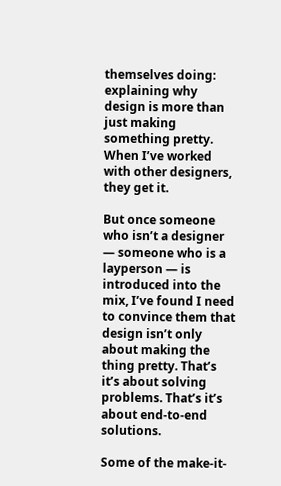themselves doing: explaining why design is more than just making something pretty. When I’ve worked with other designers, they get it.

But once someone who isn’t a designer — someone who is a layperson — is introduced into the mix, I’ve found I need to convince them that design isn’t only about making the thing pretty. That’s it’s about solving problems. That’s it’s about end-to-end solutions.

Some of the make-it-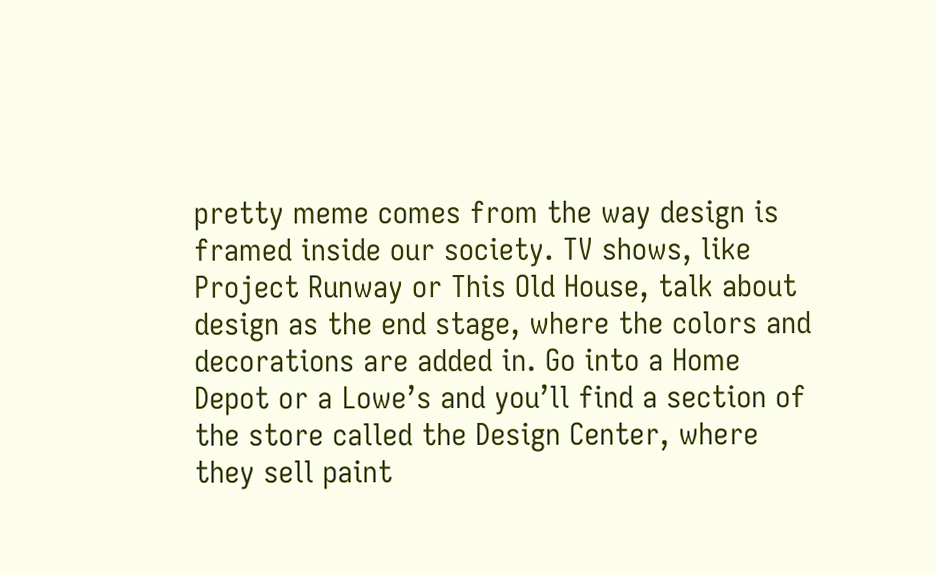pretty meme comes from the way design is framed inside our society. TV shows, like Project Runway or This Old House, talk about design as the end stage, where the colors and decorations are added in. Go into a Home Depot or a Lowe’s and you’ll find a section of the store called the Design Center, where they sell paint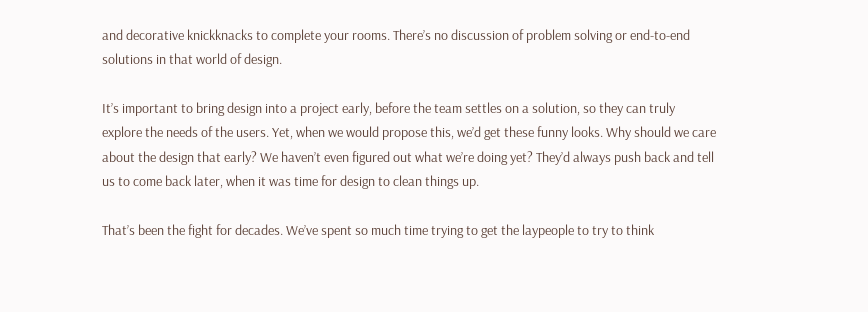and decorative knickknacks to complete your rooms. There’s no discussion of problem solving or end-to-end solutions in that world of design.

It’s important to bring design into a project early, before the team settles on a solution, so they can truly explore the needs of the users. Yet, when we would propose this, we’d get these funny looks. Why should we care about the design that early? We haven’t even figured out what we’re doing yet? They’d always push back and tell us to come back later, when it was time for design to clean things up.

That’s been the fight for decades. We’ve spent so much time trying to get the laypeople to try to think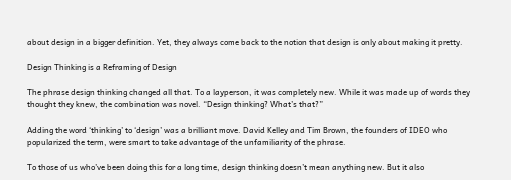about design in a bigger definition. Yet, they always come back to the notion that design is only about making it pretty.

Design Thinking is a Reframing of Design

The phrase design thinking changed all that. To a layperson, it was completely new. While it was made up of words they thought they knew, the combination was novel. “Design thinking? What’s that?”

Adding the word ‘thinking’ to ‘design’ was a brilliant move. David Kelley and Tim Brown, the founders of IDEO who popularized the term, were smart to take advantage of the unfamiliarity of the phrase.

To those of us who’ve been doing this for a long time, design thinking doesn’t mean anything new. But it also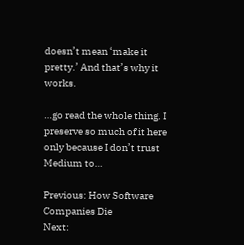doesn’t mean ‘make it pretty.’ And that’s why it works.

…go read the whole thing. I preserve so much of it here only because I don’t trust Medium to…

Previous: How Software Companies Die
Next: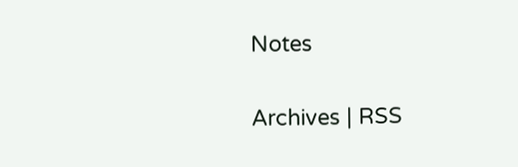Notes

Archives | RSS